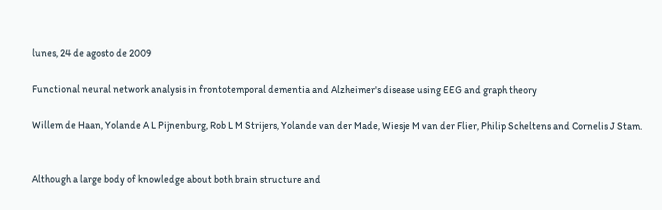lunes, 24 de agosto de 2009

Functional neural network analysis in frontotemporal dementia and Alzheimer's disease using EEG and graph theory

Willem de Haan, Yolande A L Pijnenburg, Rob L M Strijers, Yolande van der Made, Wiesje M van der Flier, Philip Scheltens and Cornelis J Stam.


Although a large body of knowledge about both brain structure and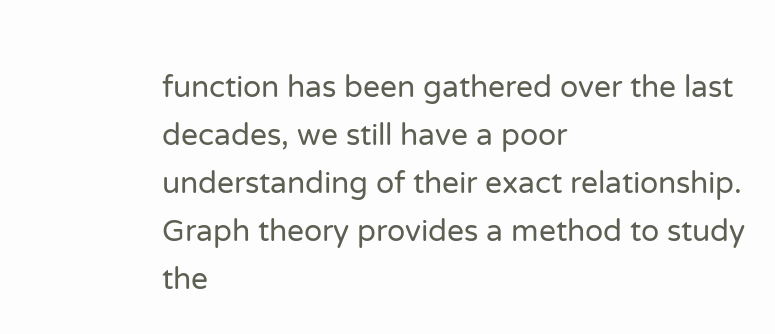function has been gathered over the last decades, we still have a poor understanding of their exact relationship. Graph theory provides a method to study the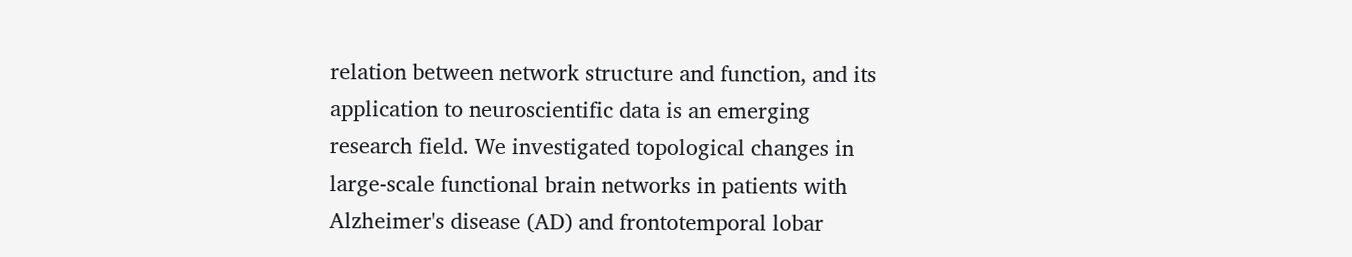relation between network structure and function, and its application to neuroscientific data is an emerging research field. We investigated topological changes in large-scale functional brain networks in patients with Alzheimer's disease (AD) and frontotemporal lobar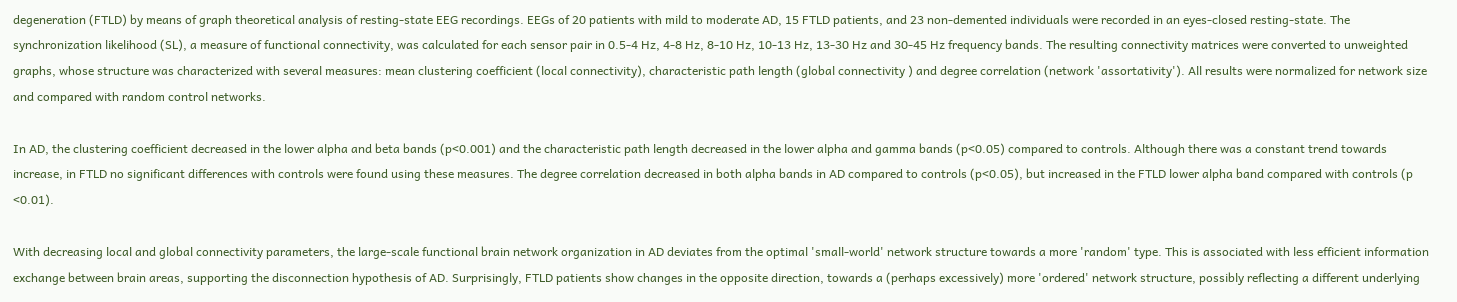degeneration (FTLD) by means of graph theoretical analysis of resting-state EEG recordings. EEGs of 20 patients with mild to moderate AD, 15 FTLD patients, and 23 non-demented individuals were recorded in an eyes-closed resting-state. The synchronization likelihood (SL), a measure of functional connectivity, was calculated for each sensor pair in 0.5-4 Hz, 4-8 Hz, 8-10 Hz, 10-13 Hz, 13-30 Hz and 30-45 Hz frequency bands. The resulting connectivity matrices were converted to unweighted graphs, whose structure was characterized with several measures: mean clustering coefficient (local connectivity), characteristic path length (global connectivity ) and degree correlation (network 'assortativity'). All results were normalized for network size and compared with random control networks.

In AD, the clustering coefficient decreased in the lower alpha and beta bands (p<0.001) and the characteristic path length decreased in the lower alpha and gamma bands (p<0.05) compared to controls. Although there was a constant trend towards increase, in FTLD no significant differences with controls were found using these measures. The degree correlation decreased in both alpha bands in AD compared to controls (p<0.05), but increased in the FTLD lower alpha band compared with controls (p <0.01).

With decreasing local and global connectivity parameters, the large-scale functional brain network organization in AD deviates from the optimal 'small-world' network structure towards a more 'random' type. This is associated with less efficient information exchange between brain areas, supporting the disconnection hypothesis of AD. Surprisingly, FTLD patients show changes in the opposite direction, towards a (perhaps excessively) more 'ordered' network structure, possibly reflecting a different underlying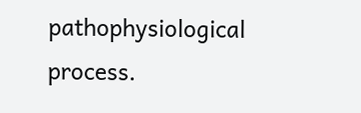pathophysiological process.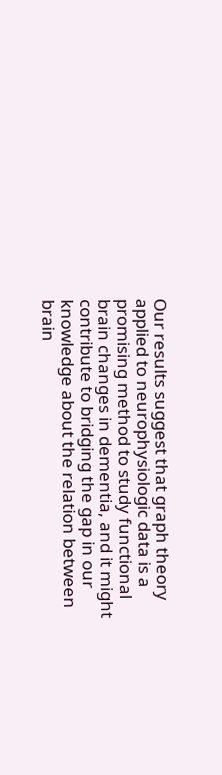Our results suggest that graph theory applied to neurophysiologic data is a promising method to study functional brain changes in dementia, and it might contribute to bridging the gap in our knowledge about the relation between brain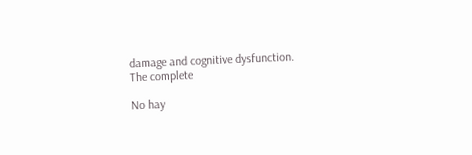damage and cognitive dysfunction.
The complete

No hay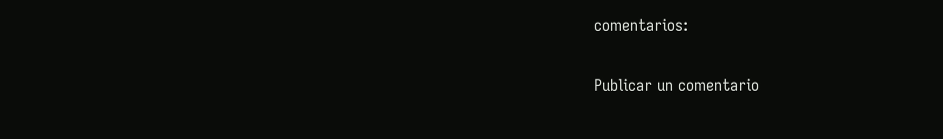comentarios:

Publicar un comentario